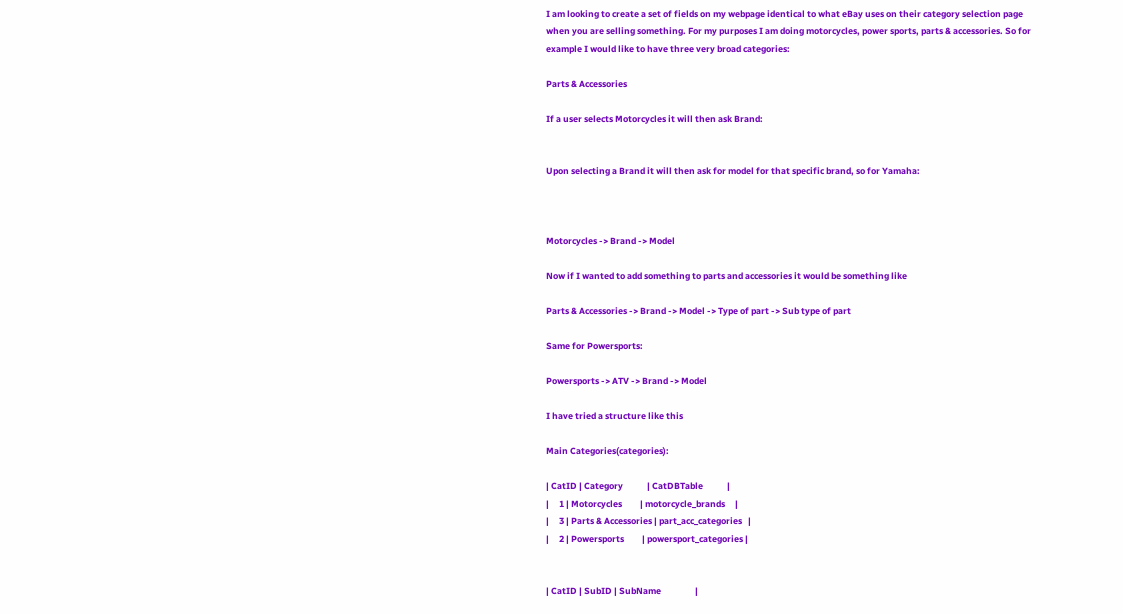I am looking to create a set of fields on my webpage identical to what eBay uses on their category selection page when you are selling something. For my purposes I am doing motorcycles, power sports, parts & accessories. So for example I would like to have three very broad categories:

Parts & Accessories

If a user selects Motorcycles it will then ask Brand:


Upon selecting a Brand it will then ask for model for that specific brand, so for Yamaha:



Motorcycles -> Brand -> Model

Now if I wanted to add something to parts and accessories it would be something like

Parts & Accessories -> Brand -> Model -> Type of part -> Sub type of part

Same for Powersports:

Powersports -> ATV -> Brand -> Model

I have tried a structure like this

Main Categories(categories):

| CatID | Category            | CatDBTable            |
|     1 | Motorcycles         | motorcycle_brands     |
|     3 | Parts & Accessories | part_acc_categories   |
|     2 | Powersports         | powersport_categories |


| CatID | SubID | SubName                 |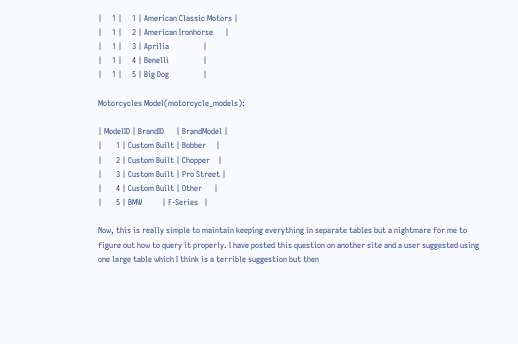|     1 |     1 | American Classic Motors |
|     1 |     2 | American Ironhorse      |
|     1 |     3 | Aprilia                 |
|     1 |     4 | Benelli                 |
|     1 |     5 | Big Dog                 |

Motorcycles Model(motorcycle_models):

| ModelID | BrandID      | BrandModel |
|       1 | Custom Built | Bobber     |
|       2 | Custom Built | Chopper    |
|       3 | Custom Built | Pro Street |
|       4 | Custom Built | Other      |
|       5 | BMW          | F-Series   |

Now, this is really simple to maintain keeping everything in separate tables but a nightmare for me to figure out how to query it properly. I have posted this question on another site and a user suggested using one large table which I think is a terrible suggestion but then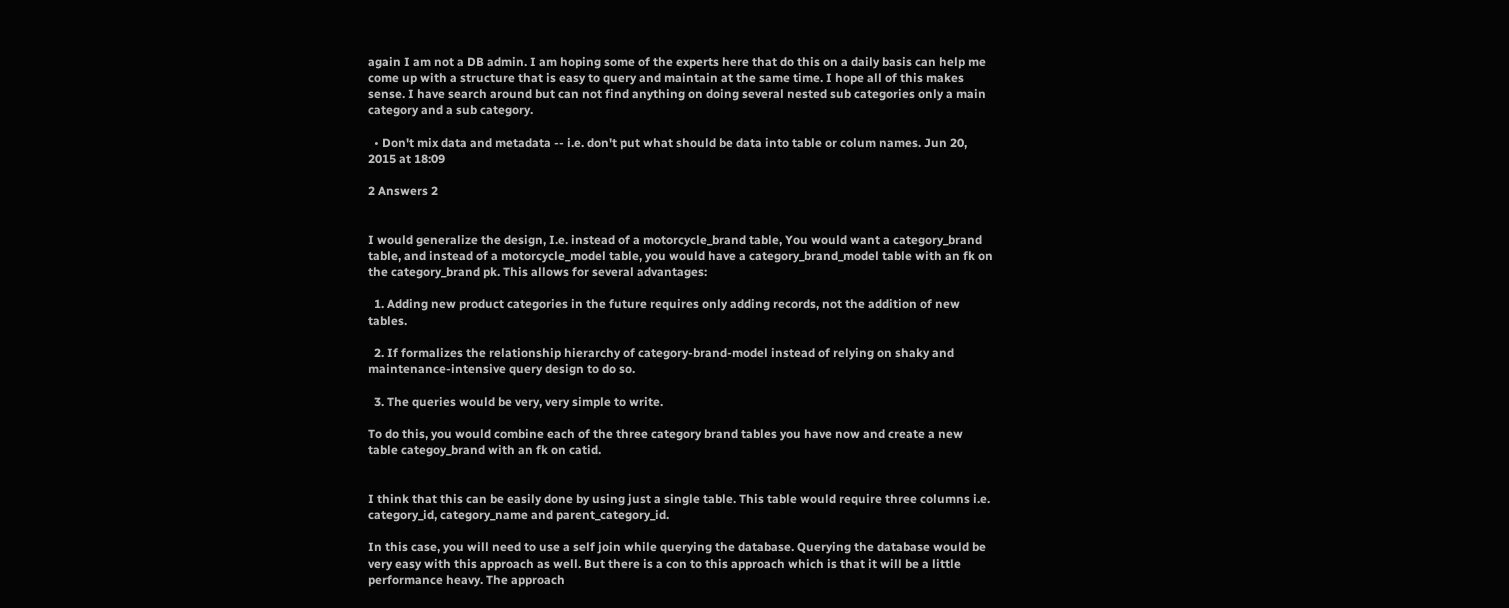again I am not a DB admin. I am hoping some of the experts here that do this on a daily basis can help me come up with a structure that is easy to query and maintain at the same time. I hope all of this makes sense. I have search around but can not find anything on doing several nested sub categories only a main category and a sub category.

  • Don't mix data and metadata -- i.e. don't put what should be data into table or colum names. Jun 20, 2015 at 18:09

2 Answers 2


I would generalize the design, I.e. instead of a motorcycle_brand table, You would want a category_brand table, and instead of a motorcycle_model table, you would have a category_brand_model table with an fk on the category_brand pk. This allows for several advantages:

  1. Adding new product categories in the future requires only adding records, not the addition of new tables.

  2. If formalizes the relationship hierarchy of category-brand-model instead of relying on shaky and maintenance-intensive query design to do so.

  3. The queries would be very, very simple to write.

To do this, you would combine each of the three category brand tables you have now and create a new table categoy_brand with an fk on catid.


I think that this can be easily done by using just a single table. This table would require three columns i.e. category_id, category_name and parent_category_id.

In this case, you will need to use a self join while querying the database. Querying the database would be very easy with this approach as well. But there is a con to this approach which is that it will be a little performance heavy. The approach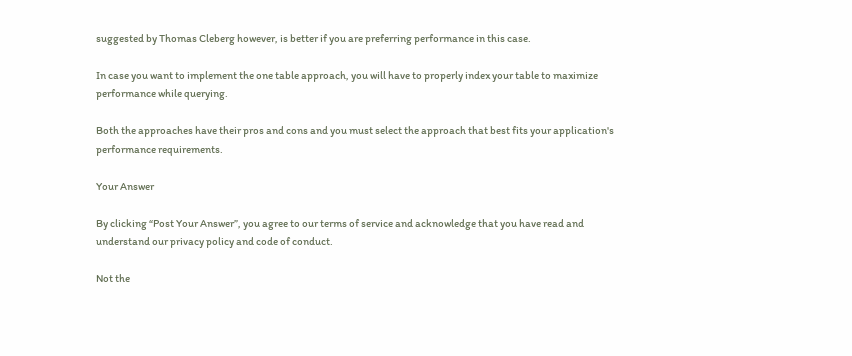suggested by Thomas Cleberg however, is better if you are preferring performance in this case.

In case you want to implement the one table approach, you will have to properly index your table to maximize performance while querying.

Both the approaches have their pros and cons and you must select the approach that best fits your application's performance requirements.

Your Answer

By clicking “Post Your Answer”, you agree to our terms of service and acknowledge that you have read and understand our privacy policy and code of conduct.

Not the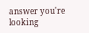answer you're looking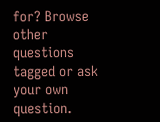for? Browse other questions tagged or ask your own question.